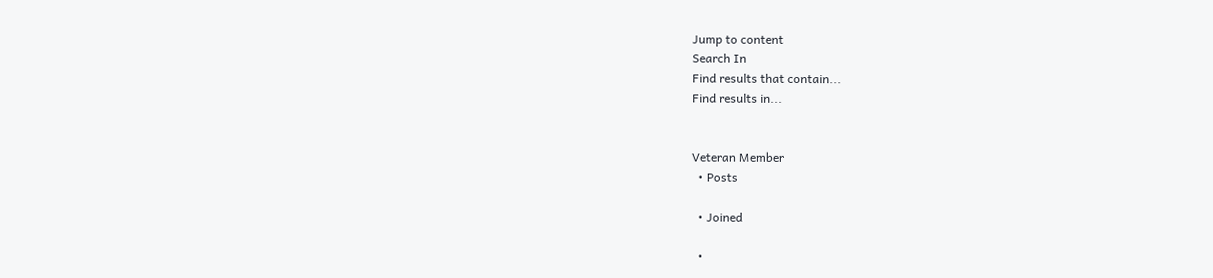Jump to content
Search In
Find results that contain...
Find results in...


Veteran Member
  • Posts

  • Joined

  •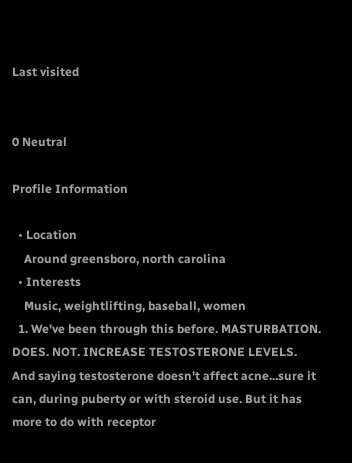Last visited


0 Neutral

Profile Information

  • Location
    Around greensboro, north carolina
  • Interests
    Music, weightlifting, baseball, women
  1. We've been through this before. MASTURBATION. DOES. NOT. INCREASE TESTOSTERONE LEVELS. And saying testosterone doesn't affect acne...sure it can, during puberty or with steroid use. But it has more to do with receptor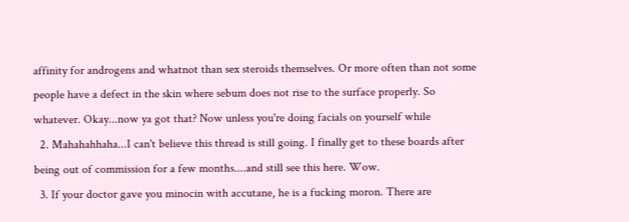affinity for androgens and whatnot than sex steroids themselves. Or more often than not some people have a defect in the skin where sebum does not rise to the surface properly. So whatever. Okay...now ya got that? Now unless you're doing facials on yourself while
  2. Mahahahhaha...I can't believe this thread is still going. I finally get to these boards after being out of commission for a few months....and still see this here. Wow.
  3. If your doctor gave you minocin with accutane, he is a fucking moron. There are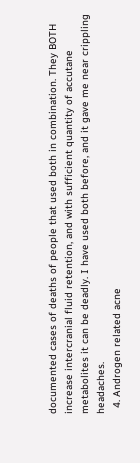documented cases of deaths of people that used both in combination. They BOTH increase intercranial fluid retention, and with sufficient quantity of accutane metabolites it can be deadly. I have used both before, and it gave me near crippling headaches.
  4. Androgen related acne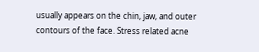usually appears on the chin, jaw, and outer contours of the face. Stress related acne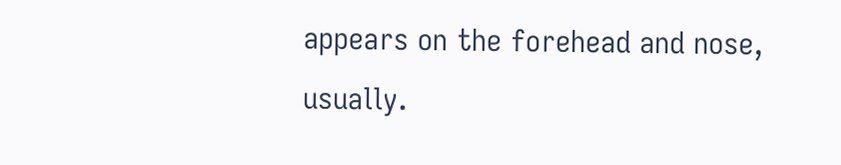appears on the forehead and nose, usually.